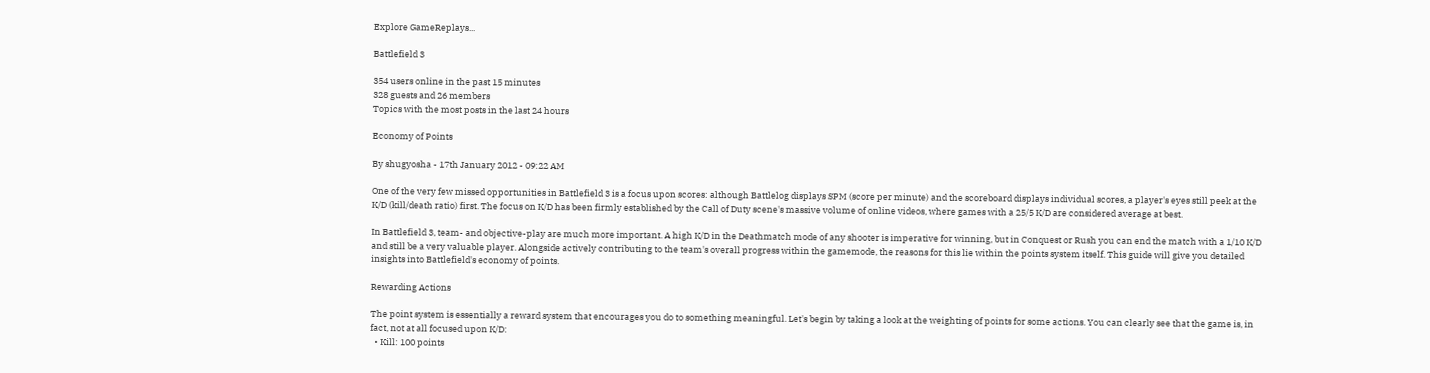Explore GameReplays...

Battlefield 3

354 users online in the past 15 minutes
328 guests and 26 members
Topics with the most posts in the last 24 hours

Economy of Points

By shugyosha - 17th January 2012 - 09:22 AM

One of the very few missed opportunities in Battlefield 3 is a focus upon scores: although Battlelog displays SPM (score per minute) and the scoreboard displays individual scores, a player's eyes still peek at the K/D (kill/death ratio) first. The focus on K/D has been firmly established by the Call of Duty scene's massive volume of online videos, where games with a 25/5 K/D are considered average at best.

In Battlefield 3, team- and objective-play are much more important. A high K/D in the Deathmatch mode of any shooter is imperative for winning, but in Conquest or Rush you can end the match with a 1/10 K/D and still be a very valuable player. Alongside actively contributing to the team's overall progress within the gamemode, the reasons for this lie within the points system itself. This guide will give you detailed insights into Battlefield's economy of points.

Rewarding Actions

The point system is essentially a reward system that encourages you do to something meaningful. Let's begin by taking a look at the weighting of points for some actions. You can clearly see that the game is, in fact, not at all focused upon K/D:
  • Kill: 100 points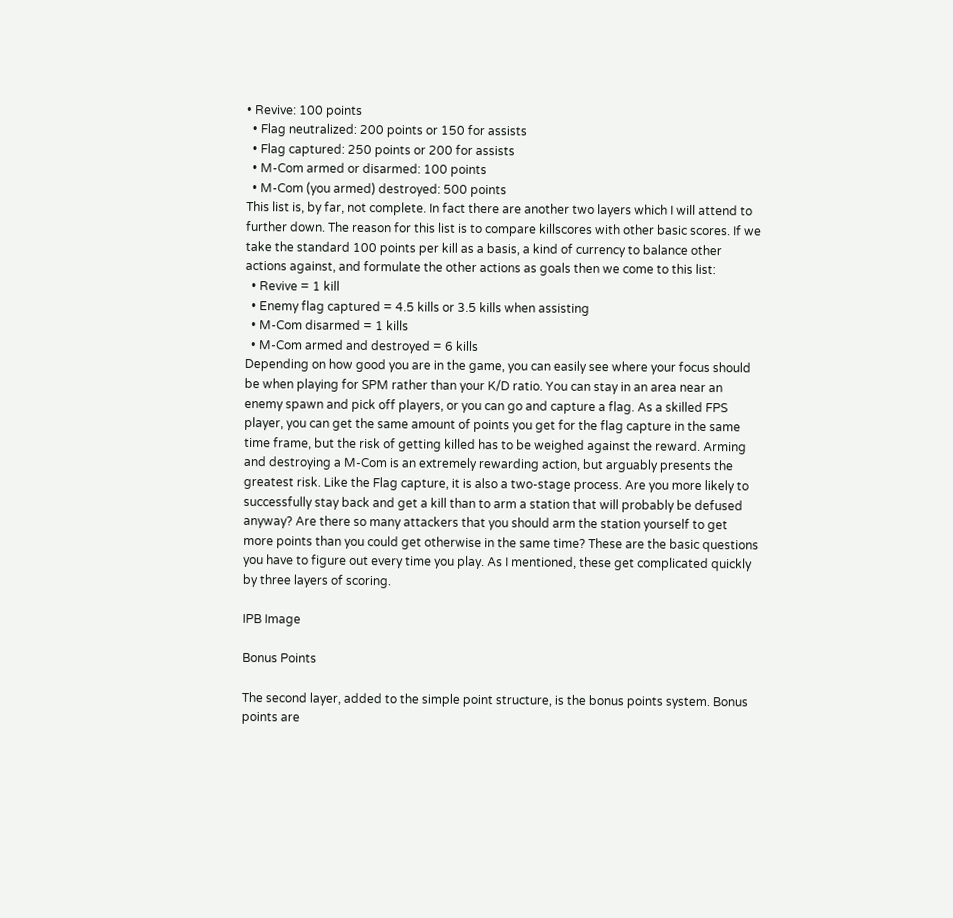• Revive: 100 points
  • Flag neutralized: 200 points or 150 for assists
  • Flag captured: 250 points or 200 for assists
  • M-Com armed or disarmed: 100 points
  • M-Com (you armed) destroyed: 500 points
This list is, by far, not complete. In fact there are another two layers which I will attend to further down. The reason for this list is to compare killscores with other basic scores. If we take the standard 100 points per kill as a basis, a kind of currency to balance other actions against, and formulate the other actions as goals then we come to this list:
  • Revive = 1 kill
  • Enemy flag captured = 4.5 kills or 3.5 kills when assisting
  • M-Com disarmed = 1 kills
  • M-Com armed and destroyed = 6 kills
Depending on how good you are in the game, you can easily see where your focus should be when playing for SPM rather than your K/D ratio. You can stay in an area near an enemy spawn and pick off players, or you can go and capture a flag. As a skilled FPS player, you can get the same amount of points you get for the flag capture in the same time frame, but the risk of getting killed has to be weighed against the reward. Arming and destroying a M-Com is an extremely rewarding action, but arguably presents the greatest risk. Like the Flag capture, it is also a two-stage process. Are you more likely to successfully stay back and get a kill than to arm a station that will probably be defused anyway? Are there so many attackers that you should arm the station yourself to get more points than you could get otherwise in the same time? These are the basic questions you have to figure out every time you play. As I mentioned, these get complicated quickly by three layers of scoring.

IPB Image

Bonus Points

The second layer, added to the simple point structure, is the bonus points system. Bonus points are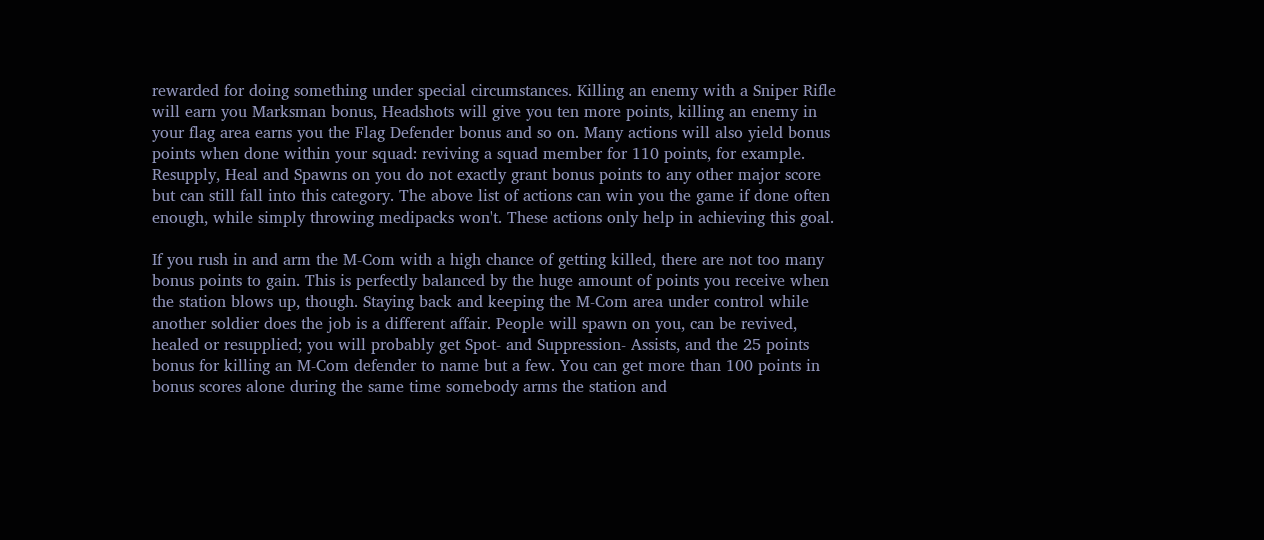rewarded for doing something under special circumstances. Killing an enemy with a Sniper Rifle will earn you Marksman bonus, Headshots will give you ten more points, killing an enemy in your flag area earns you the Flag Defender bonus and so on. Many actions will also yield bonus points when done within your squad: reviving a squad member for 110 points, for example. Resupply, Heal and Spawns on you do not exactly grant bonus points to any other major score but can still fall into this category. The above list of actions can win you the game if done often enough, while simply throwing medipacks won't. These actions only help in achieving this goal.

If you rush in and arm the M-Com with a high chance of getting killed, there are not too many bonus points to gain. This is perfectly balanced by the huge amount of points you receive when the station blows up, though. Staying back and keeping the M-Com area under control while another soldier does the job is a different affair. People will spawn on you, can be revived, healed or resupplied; you will probably get Spot- and Suppression- Assists, and the 25 points bonus for killing an M-Com defender to name but a few. You can get more than 100 points in bonus scores alone during the same time somebody arms the station and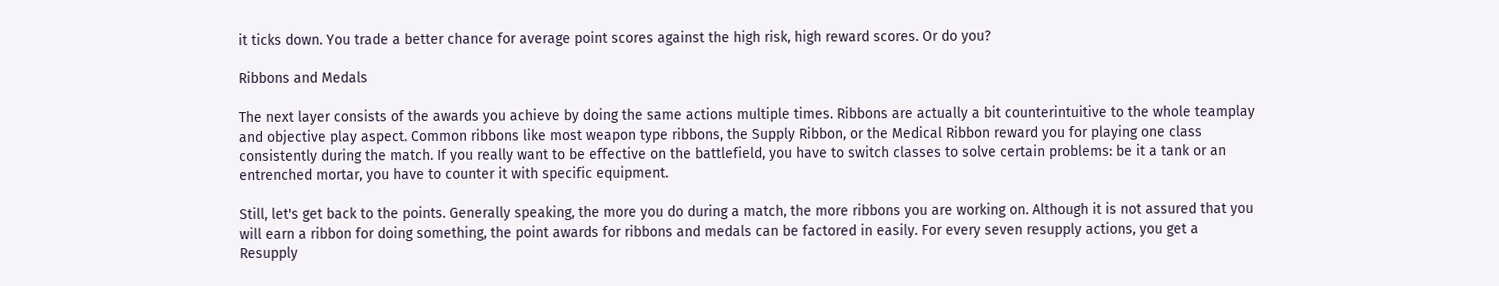it ticks down. You trade a better chance for average point scores against the high risk, high reward scores. Or do you?

Ribbons and Medals

The next layer consists of the awards you achieve by doing the same actions multiple times. Ribbons are actually a bit counterintuitive to the whole teamplay and objective play aspect. Common ribbons like most weapon type ribbons, the Supply Ribbon, or the Medical Ribbon reward you for playing one class consistently during the match. If you really want to be effective on the battlefield, you have to switch classes to solve certain problems: be it a tank or an entrenched mortar, you have to counter it with specific equipment.

Still, let's get back to the points. Generally speaking, the more you do during a match, the more ribbons you are working on. Although it is not assured that you will earn a ribbon for doing something, the point awards for ribbons and medals can be factored in easily. For every seven resupply actions, you get a Resupply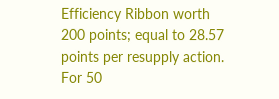Efficiency Ribbon worth 200 points; equal to 28.57 points per resupply action. For 50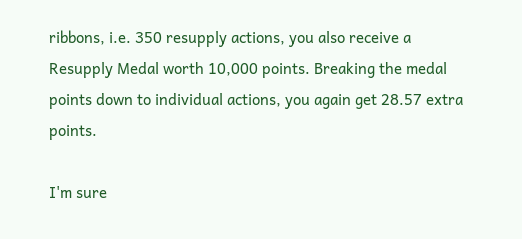ribbons, i.e. 350 resupply actions, you also receive a Resupply Medal worth 10,000 points. Breaking the medal points down to individual actions, you again get 28.57 extra points.

I'm sure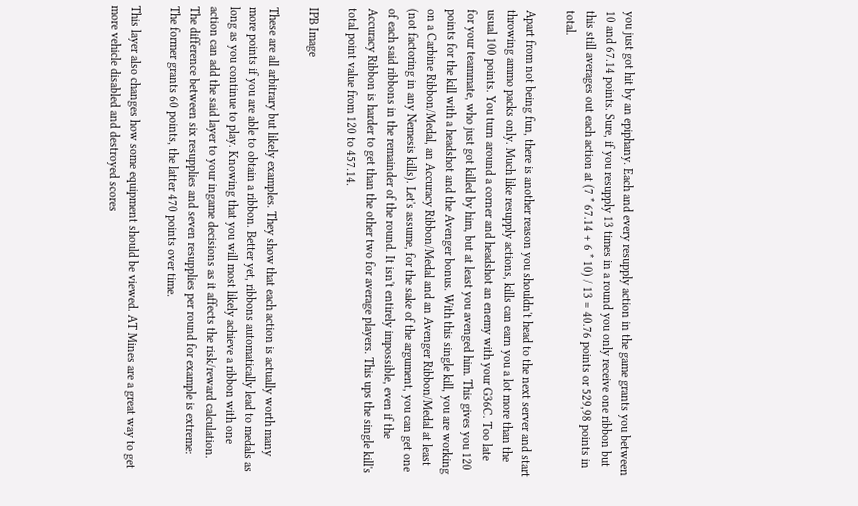you just got hit by an epiphany. Each and every resupply action in the game grants you between 10 and 67.14 points. Sure, if you resupply 13 times in a round you only receive one ribbon but this still averages out each action at (7 * 67.14 + 6 * 10) / 13 = 40.76 points or 529,98 points in total.

Apart from not being fun, there is another reason you shouldn't head to the next server and start throwing ammo packs only. Much like resupply actions, kills can earn you a lot more than the usual 100 points. You turn around a corner and headshot an enemy with your G36C. Too late for your teammate, who just got killed by him, but at least you avenged him. This gives you 120 points for the kill with a headshot and the Avenger bonus. With this single kill, you are working on a Carbine Ribbon/Medal, an Accuracy Ribbon/Medal and an Avenger Ribbon/Medal at least (not factoring in any Nemesis kills). Let's assume, for the sake of the argument, you can get one of each said ribbons in the remainder of the round. It isn't entirely impossible, even if the Accuracy Ribbon is harder to get than the other two for average players. This ups the single kill's total point value from 120 to 457.14.

IPB Image

These are all arbitrary but likely examples. They show that each action is actually worth many more points if you are able to obtain a ribbon. Better yet, ribbons automatically lead to medals as long as you continue to play. Knowing that you will most likely achieve a ribbon with one action can add the said layer to your ingame decisions as it affects the risk/reward calculation. The difference between six resupplies and seven resupplies per round for example is extreme: The former grants 60 points, the latter 470 points over time.

This layer also changes how some equipment should be viewed. AT Mines are a great way to get more vehicle disabled and destroyed scores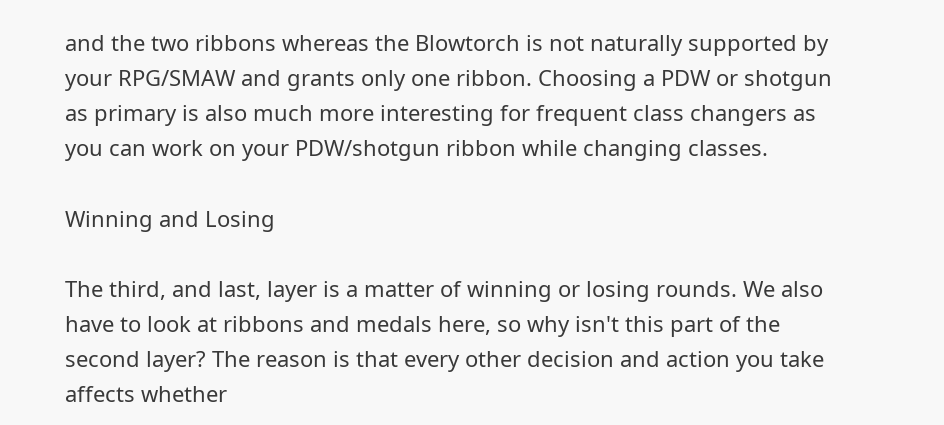and the two ribbons whereas the Blowtorch is not naturally supported by your RPG/SMAW and grants only one ribbon. Choosing a PDW or shotgun as primary is also much more interesting for frequent class changers as you can work on your PDW/shotgun ribbon while changing classes.

Winning and Losing

The third, and last, layer is a matter of winning or losing rounds. We also have to look at ribbons and medals here, so why isn't this part of the second layer? The reason is that every other decision and action you take affects whether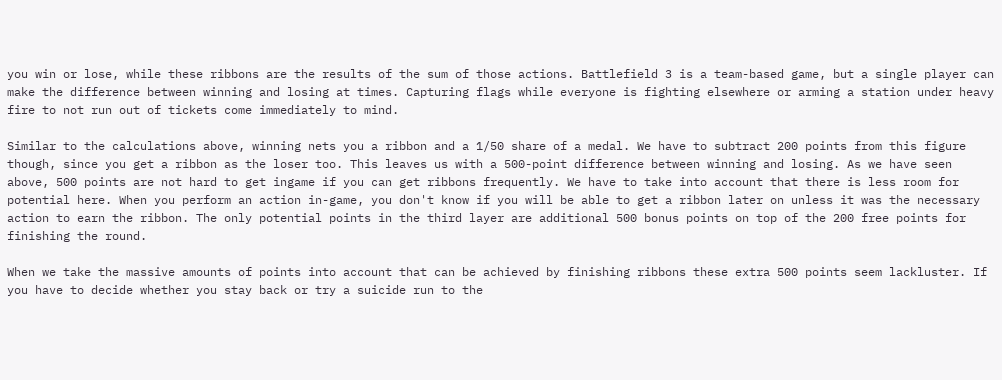you win or lose, while these ribbons are the results of the sum of those actions. Battlefield 3 is a team-based game, but a single player can make the difference between winning and losing at times. Capturing flags while everyone is fighting elsewhere or arming a station under heavy fire to not run out of tickets come immediately to mind.

Similar to the calculations above, winning nets you a ribbon and a 1/50 share of a medal. We have to subtract 200 points from this figure though, since you get a ribbon as the loser too. This leaves us with a 500-point difference between winning and losing. As we have seen above, 500 points are not hard to get ingame if you can get ribbons frequently. We have to take into account that there is less room for potential here. When you perform an action in-game, you don't know if you will be able to get a ribbon later on unless it was the necessary action to earn the ribbon. The only potential points in the third layer are additional 500 bonus points on top of the 200 free points for finishing the round.

When we take the massive amounts of points into account that can be achieved by finishing ribbons these extra 500 points seem lackluster. If you have to decide whether you stay back or try a suicide run to the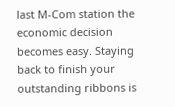last M-Com station the economic decision becomes easy. Staying back to finish your outstanding ribbons is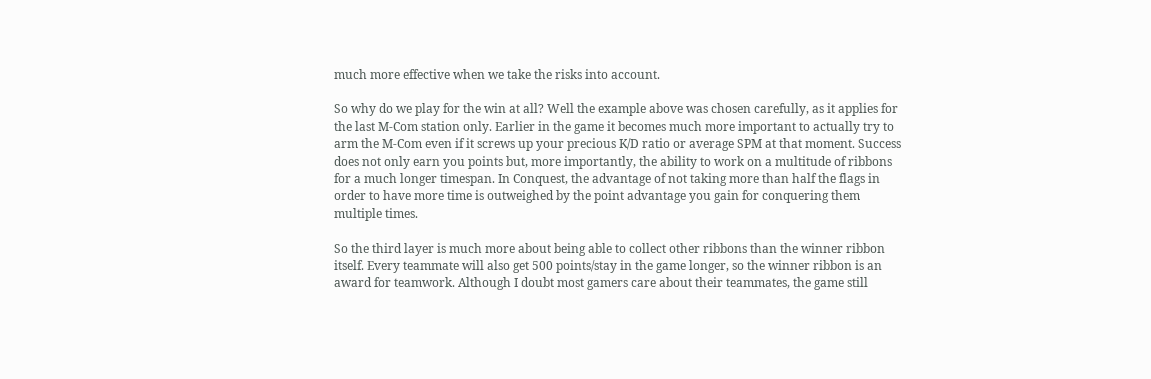much more effective when we take the risks into account.

So why do we play for the win at all? Well the example above was chosen carefully, as it applies for the last M-Com station only. Earlier in the game it becomes much more important to actually try to arm the M-Com even if it screws up your precious K/D ratio or average SPM at that moment. Success does not only earn you points but, more importantly, the ability to work on a multitude of ribbons for a much longer timespan. In Conquest, the advantage of not taking more than half the flags in order to have more time is outweighed by the point advantage you gain for conquering them multiple times.

So the third layer is much more about being able to collect other ribbons than the winner ribbon itself. Every teammate will also get 500 points/stay in the game longer, so the winner ribbon is an award for teamwork. Although I doubt most gamers care about their teammates, the game still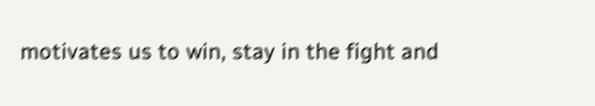motivates us to win, stay in the fight and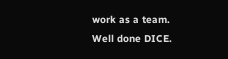work as a team. Well done DICE.